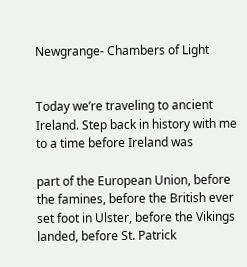Newgrange- Chambers of Light


Today we’re traveling to ancient Ireland. Step back in history with me to a time before Ireland was

part of the European Union, before the famines, before the British ever set foot in Ulster, before the Vikings landed, before St. Patrick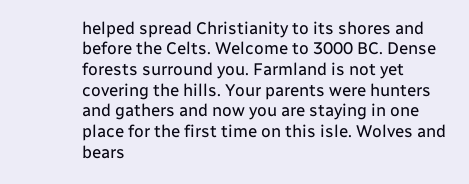helped spread Christianity to its shores and before the Celts. Welcome to 3000 BC. Dense forests surround you. Farmland is not yet covering the hills. Your parents were hunters and gathers and now you are staying in one place for the first time on this isle. Wolves and bears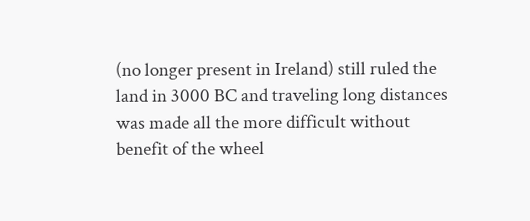(no longer present in Ireland) still ruled the land in 3000 BC and traveling long distances was made all the more difficult without benefit of the wheel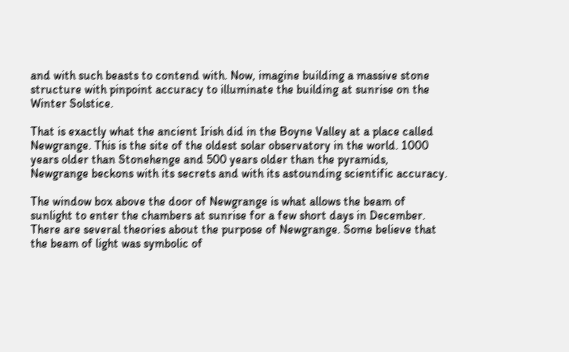and with such beasts to contend with. Now, imagine building a massive stone structure with pinpoint accuracy to illuminate the building at sunrise on the Winter Solstice.

That is exactly what the ancient Irish did in the Boyne Valley at a place called Newgrange. This is the site of the oldest solar observatory in the world. 1000 years older than Stonehenge and 500 years older than the pyramids, Newgrange beckons with its secrets and with its astounding scientific accuracy.

The window box above the door of Newgrange is what allows the beam of sunlight to enter the chambers at sunrise for a few short days in December. There are several theories about the purpose of Newgrange. Some believe that the beam of light was symbolic of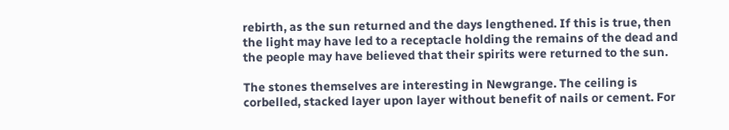rebirth, as the sun returned and the days lengthened. If this is true, then the light may have led to a receptacle holding the remains of the dead and the people may have believed that their spirits were returned to the sun.

The stones themselves are interesting in Newgrange. The ceiling is corbelled, stacked layer upon layer without benefit of nails or cement. For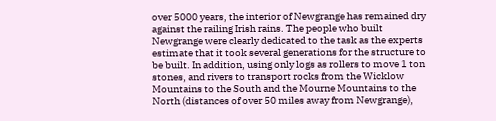over 5000 years, the interior of Newgrange has remained dry against the railing Irish rains. The people who built Newgrange were clearly dedicated to the task as the experts estimate that it took several generations for the structure to be built. In addition, using only logs as rollers to move 1 ton stones, and rivers to transport rocks from the Wicklow Mountains to the South and the Mourne Mountains to the North (distances of over 50 miles away from Newgrange),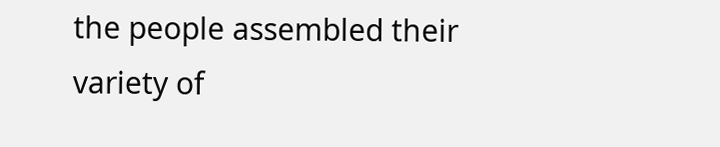the people assembled their variety of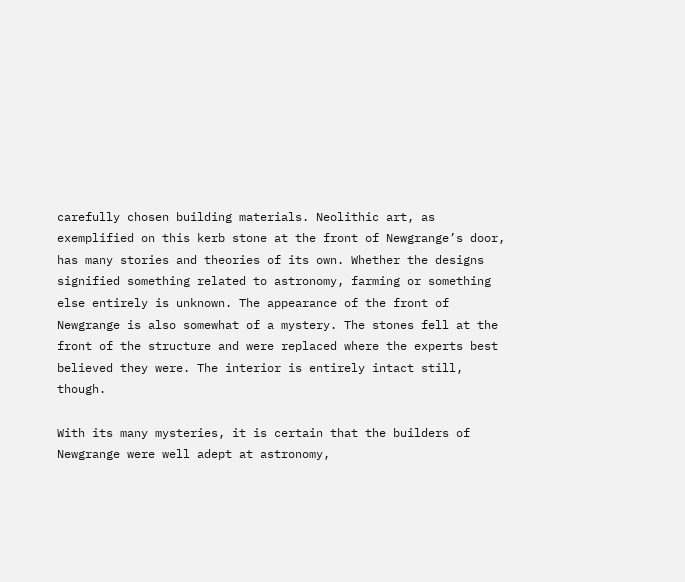carefully chosen building materials. Neolithic art, as exemplified on this kerb stone at the front of Newgrange’s door, has many stories and theories of its own. Whether the designs signified something related to astronomy, farming or something else entirely is unknown. The appearance of the front of Newgrange is also somewhat of a mystery. The stones fell at the front of the structure and were replaced where the experts best believed they were. The interior is entirely intact still, though.

With its many mysteries, it is certain that the builders of Newgrange were well adept at astronomy,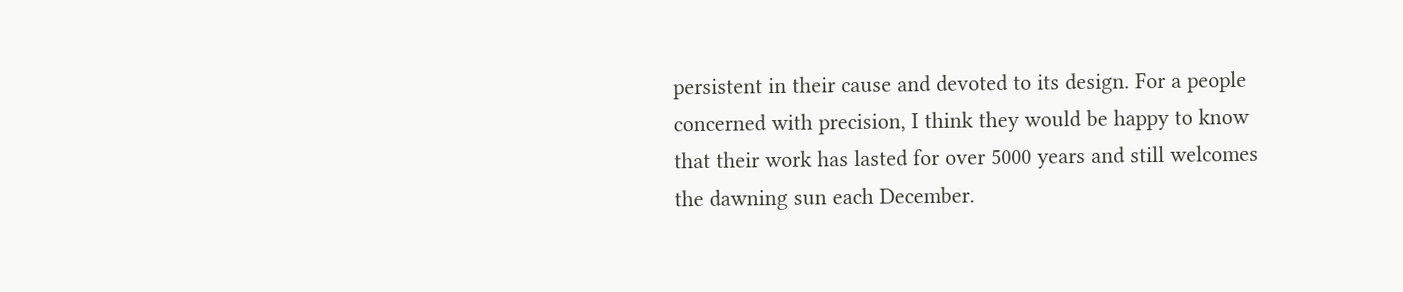persistent in their cause and devoted to its design. For a people concerned with precision, I think they would be happy to know that their work has lasted for over 5000 years and still welcomes the dawning sun each December.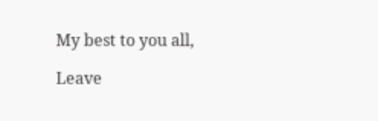My best to you all,

Leave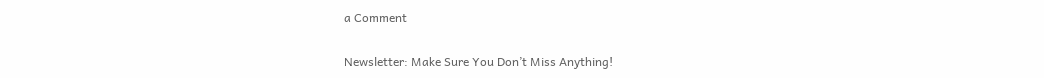a Comment

Newsletter: Make Sure You Don’t Miss Anything!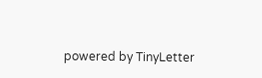powered by TinyLetter